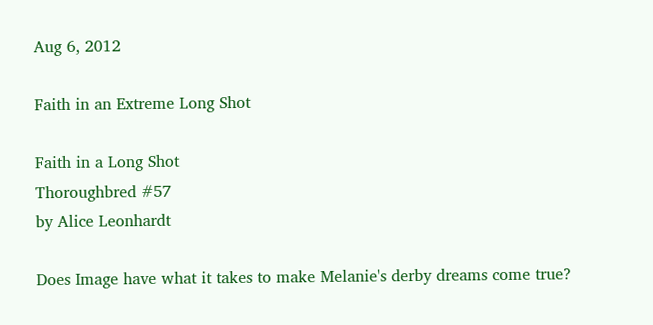Aug 6, 2012

Faith in an Extreme Long Shot

Faith in a Long Shot
Thoroughbred #57
by Alice Leonhardt

Does Image have what it takes to make Melanie's derby dreams come true?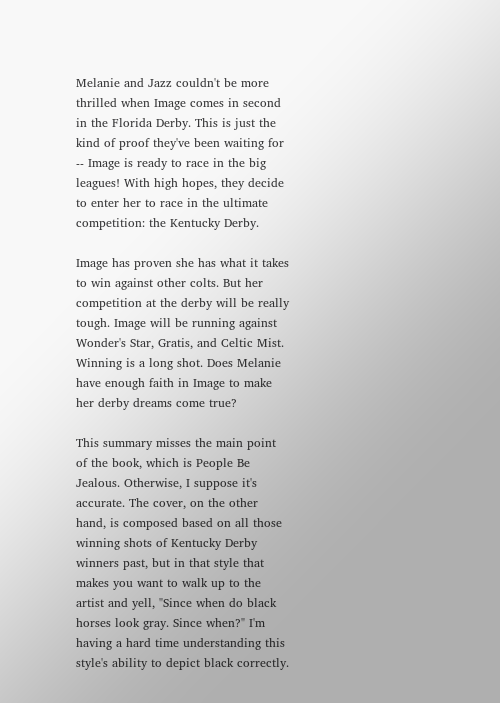Melanie and Jazz couldn't be more thrilled when Image comes in second in the Florida Derby. This is just the kind of proof they've been waiting for -- Image is ready to race in the big leagues! With high hopes, they decide to enter her to race in the ultimate competition: the Kentucky Derby.

Image has proven she has what it takes to win against other colts. But her competition at the derby will be really tough. Image will be running against Wonder's Star, Gratis, and Celtic Mist. Winning is a long shot. Does Melanie have enough faith in Image to make her derby dreams come true?

This summary misses the main point of the book, which is People Be Jealous. Otherwise, I suppose it's accurate. The cover, on the other hand, is composed based on all those winning shots of Kentucky Derby winners past, but in that style that makes you want to walk up to the artist and yell, "Since when do black horses look gray. Since when?" I'm having a hard time understanding this style's ability to depict black correctly.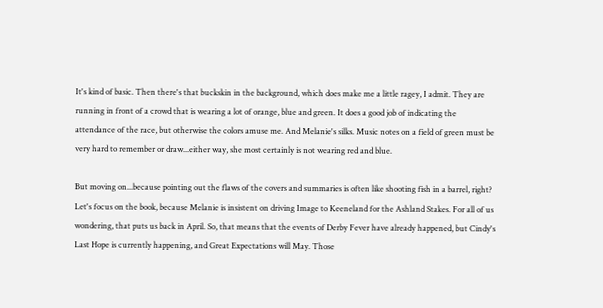It's kind of basic. Then there's that buckskin in the background, which does make me a little ragey, I admit. They are running in front of a crowd that is wearing a lot of orange, blue and green. It does a good job of indicating the attendance of the race, but otherwise the colors amuse me. And Melanie's silks. Music notes on a field of green must be very hard to remember or draw...either way, she most certainly is not wearing red and blue.

But moving on...because pointing out the flaws of the covers and summaries is often like shooting fish in a barrel, right? Let's focus on the book, because Melanie is insistent on driving Image to Keeneland for the Ashland Stakes. For all of us wondering, that puts us back in April. So, that means that the events of Derby Fever have already happened, but Cindy's Last Hope is currently happening, and Great Expectations will May. Those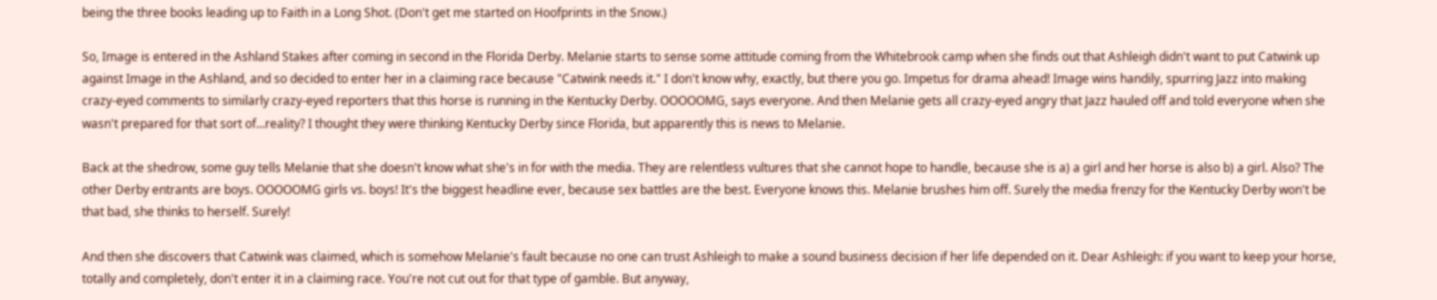being the three books leading up to Faith in a Long Shot. (Don't get me started on Hoofprints in the Snow.)

So, Image is entered in the Ashland Stakes after coming in second in the Florida Derby. Melanie starts to sense some attitude coming from the Whitebrook camp when she finds out that Ashleigh didn't want to put Catwink up against Image in the Ashland, and so decided to enter her in a claiming race because "Catwink needs it." I don't know why, exactly, but there you go. Impetus for drama ahead! Image wins handily, spurring Jazz into making crazy-eyed comments to similarly crazy-eyed reporters that this horse is running in the Kentucky Derby. OOOOOMG, says everyone. And then Melanie gets all crazy-eyed angry that Jazz hauled off and told everyone when she wasn't prepared for that sort of...reality? I thought they were thinking Kentucky Derby since Florida, but apparently this is news to Melanie.

Back at the shedrow, some guy tells Melanie that she doesn't know what she's in for with the media. They are relentless vultures that she cannot hope to handle, because she is a) a girl and her horse is also b) a girl. Also? The other Derby entrants are boys. OOOOOMG girls vs. boys! It's the biggest headline ever, because sex battles are the best. Everyone knows this. Melanie brushes him off. Surely the media frenzy for the Kentucky Derby won't be that bad, she thinks to herself. Surely!

And then she discovers that Catwink was claimed, which is somehow Melanie's fault because no one can trust Ashleigh to make a sound business decision if her life depended on it. Dear Ashleigh: if you want to keep your horse, totally and completely, don't enter it in a claiming race. You're not cut out for that type of gamble. But anyway,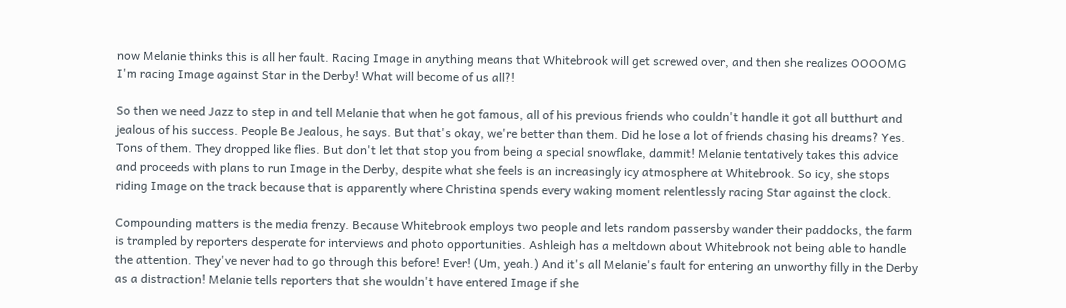now Melanie thinks this is all her fault. Racing Image in anything means that Whitebrook will get screwed over, and then she realizes OOOOMG I'm racing Image against Star in the Derby! What will become of us all?!

So then we need Jazz to step in and tell Melanie that when he got famous, all of his previous friends who couldn't handle it got all butthurt and jealous of his success. People Be Jealous, he says. But that's okay, we're better than them. Did he lose a lot of friends chasing his dreams? Yes. Tons of them. They dropped like flies. But don't let that stop you from being a special snowflake, dammit! Melanie tentatively takes this advice and proceeds with plans to run Image in the Derby, despite what she feels is an increasingly icy atmosphere at Whitebrook. So icy, she stops riding Image on the track because that is apparently where Christina spends every waking moment relentlessly racing Star against the clock.

Compounding matters is the media frenzy. Because Whitebrook employs two people and lets random passersby wander their paddocks, the farm is trampled by reporters desperate for interviews and photo opportunities. Ashleigh has a meltdown about Whitebrook not being able to handle the attention. They've never had to go through this before! Ever! (Um, yeah.) And it's all Melanie's fault for entering an unworthy filly in the Derby as a distraction! Melanie tells reporters that she wouldn't have entered Image if she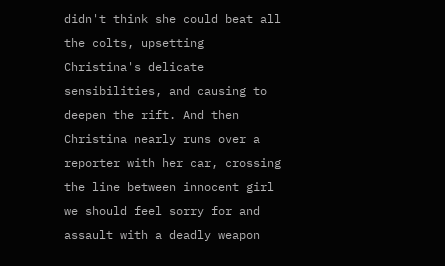didn't think she could beat all the colts, upsetting Christina's delicate sensibilities, and causing to deepen the rift. And then Christina nearly runs over a reporter with her car, crossing the line between innocent girl we should feel sorry for and assault with a deadly weapon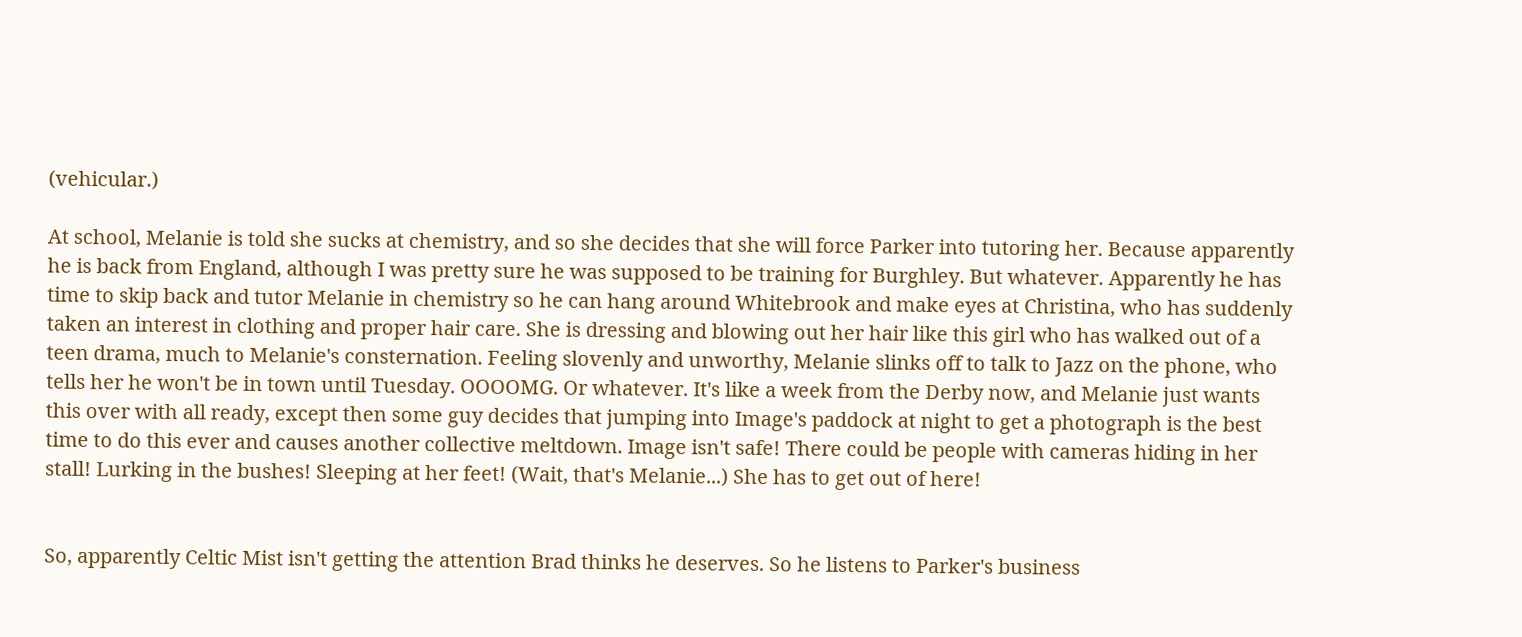(vehicular.)

At school, Melanie is told she sucks at chemistry, and so she decides that she will force Parker into tutoring her. Because apparently he is back from England, although I was pretty sure he was supposed to be training for Burghley. But whatever. Apparently he has time to skip back and tutor Melanie in chemistry so he can hang around Whitebrook and make eyes at Christina, who has suddenly taken an interest in clothing and proper hair care. She is dressing and blowing out her hair like this girl who has walked out of a teen drama, much to Melanie's consternation. Feeling slovenly and unworthy, Melanie slinks off to talk to Jazz on the phone, who tells her he won't be in town until Tuesday. OOOOMG. Or whatever. It's like a week from the Derby now, and Melanie just wants this over with all ready, except then some guy decides that jumping into Image's paddock at night to get a photograph is the best time to do this ever and causes another collective meltdown. Image isn't safe! There could be people with cameras hiding in her stall! Lurking in the bushes! Sleeping at her feet! (Wait, that's Melanie...) She has to get out of here!


So, apparently Celtic Mist isn't getting the attention Brad thinks he deserves. So he listens to Parker's business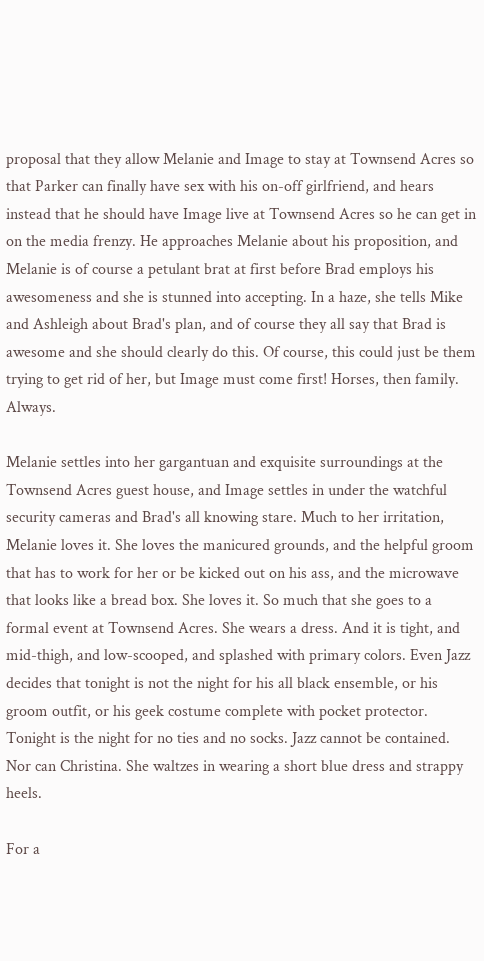proposal that they allow Melanie and Image to stay at Townsend Acres so that Parker can finally have sex with his on-off girlfriend, and hears instead that he should have Image live at Townsend Acres so he can get in on the media frenzy. He approaches Melanie about his proposition, and Melanie is of course a petulant brat at first before Brad employs his awesomeness and she is stunned into accepting. In a haze, she tells Mike and Ashleigh about Brad's plan, and of course they all say that Brad is awesome and she should clearly do this. Of course, this could just be them trying to get rid of her, but Image must come first! Horses, then family. Always.

Melanie settles into her gargantuan and exquisite surroundings at the Townsend Acres guest house, and Image settles in under the watchful security cameras and Brad's all knowing stare. Much to her irritation, Melanie loves it. She loves the manicured grounds, and the helpful groom that has to work for her or be kicked out on his ass, and the microwave that looks like a bread box. She loves it. So much that she goes to a formal event at Townsend Acres. She wears a dress. And it is tight, and mid-thigh, and low-scooped, and splashed with primary colors. Even Jazz decides that tonight is not the night for his all black ensemble, or his groom outfit, or his geek costume complete with pocket protector. Tonight is the night for no ties and no socks. Jazz cannot be contained. Nor can Christina. She waltzes in wearing a short blue dress and strappy heels.

For a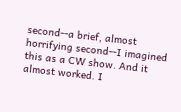second--a brief, almost horrifying second--I imagined this as a CW show. And it almost worked. I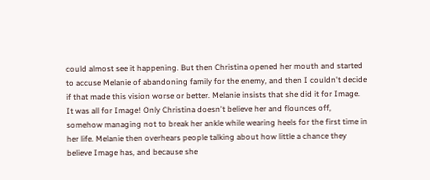could almost see it happening. But then Christina opened her mouth and started to accuse Melanie of abandoning family for the enemy, and then I couldn't decide if that made this vision worse or better. Melanie insists that she did it for Image. It was all for Image! Only Christina doesn't believe her and flounces off, somehow managing not to break her ankle while wearing heels for the first time in her life. Melanie then overhears people talking about how little a chance they believe Image has, and because she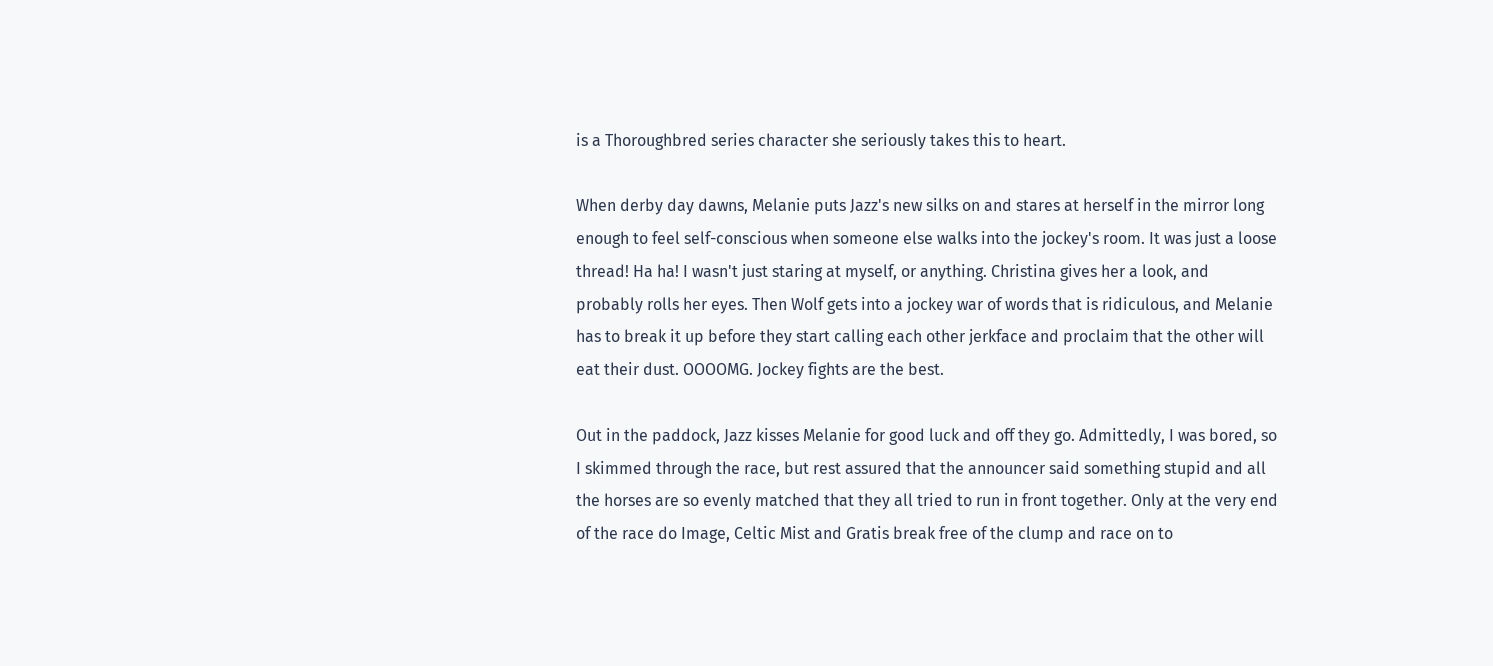is a Thoroughbred series character she seriously takes this to heart.

When derby day dawns, Melanie puts Jazz's new silks on and stares at herself in the mirror long enough to feel self-conscious when someone else walks into the jockey's room. It was just a loose thread! Ha ha! I wasn't just staring at myself, or anything. Christina gives her a look, and probably rolls her eyes. Then Wolf gets into a jockey war of words that is ridiculous, and Melanie has to break it up before they start calling each other jerkface and proclaim that the other will eat their dust. OOOOMG. Jockey fights are the best.

Out in the paddock, Jazz kisses Melanie for good luck and off they go. Admittedly, I was bored, so I skimmed through the race, but rest assured that the announcer said something stupid and all the horses are so evenly matched that they all tried to run in front together. Only at the very end of the race do Image, Celtic Mist and Gratis break free of the clump and race on to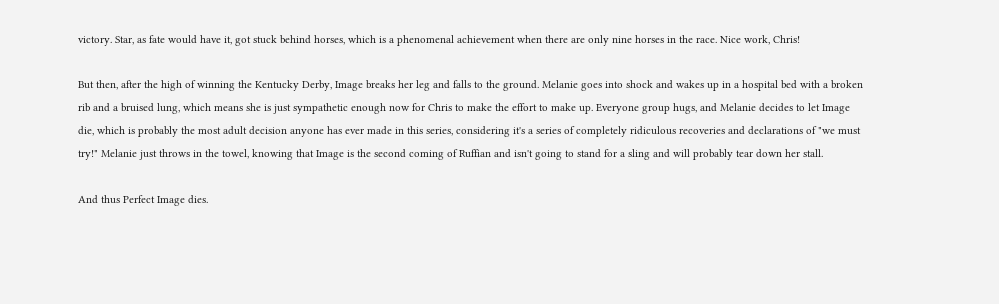victory. Star, as fate would have it, got stuck behind horses, which is a phenomenal achievement when there are only nine horses in the race. Nice work, Chris!

But then, after the high of winning the Kentucky Derby, Image breaks her leg and falls to the ground. Melanie goes into shock and wakes up in a hospital bed with a broken rib and a bruised lung, which means she is just sympathetic enough now for Chris to make the effort to make up. Everyone group hugs, and Melanie decides to let Image die, which is probably the most adult decision anyone has ever made in this series, considering it's a series of completely ridiculous recoveries and declarations of "we must try!" Melanie just throws in the towel, knowing that Image is the second coming of Ruffian and isn't going to stand for a sling and will probably tear down her stall.

And thus Perfect Image dies.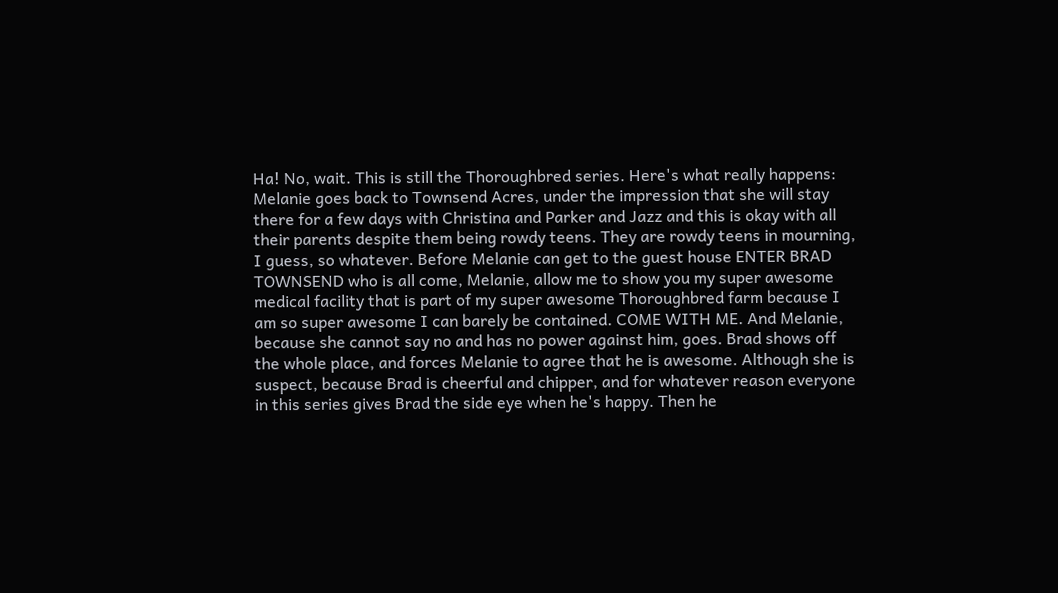Ha! No, wait. This is still the Thoroughbred series. Here's what really happens: Melanie goes back to Townsend Acres, under the impression that she will stay there for a few days with Christina and Parker and Jazz and this is okay with all their parents despite them being rowdy teens. They are rowdy teens in mourning, I guess, so whatever. Before Melanie can get to the guest house ENTER BRAD TOWNSEND who is all come, Melanie, allow me to show you my super awesome medical facility that is part of my super awesome Thoroughbred farm because I am so super awesome I can barely be contained. COME WITH ME. And Melanie, because she cannot say no and has no power against him, goes. Brad shows off the whole place, and forces Melanie to agree that he is awesome. Although she is suspect, because Brad is cheerful and chipper, and for whatever reason everyone in this series gives Brad the side eye when he's happy. Then he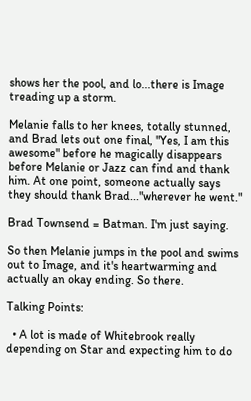shows her the pool, and lo...there is Image treading up a storm.

Melanie falls to her knees, totally stunned, and Brad lets out one final, "Yes, I am this awesome" before he magically disappears before Melanie or Jazz can find and thank him. At one point, someone actually says they should thank Brad..."wherever he went."

Brad Townsend = Batman. I'm just saying.

So then Melanie jumps in the pool and swims out to Image, and it's heartwarming and actually an okay ending. So there.

Talking Points:

  • A lot is made of Whitebrook really depending on Star and expecting him to do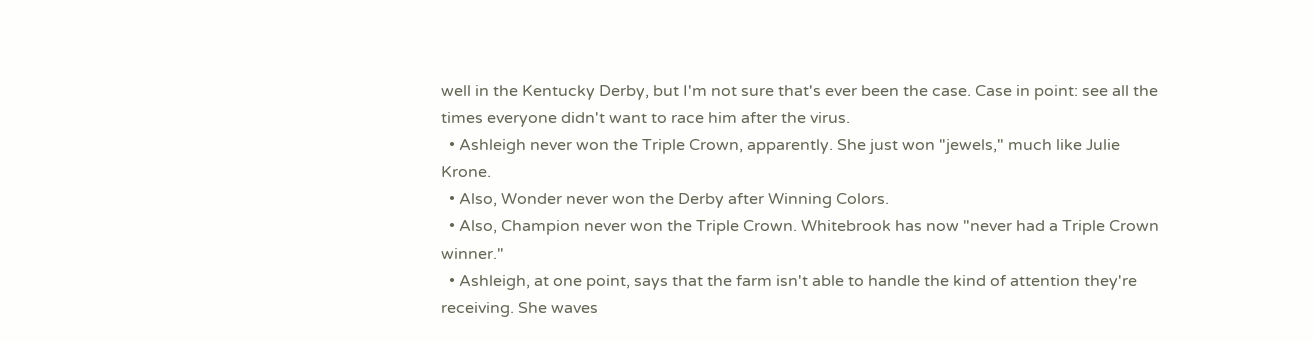well in the Kentucky Derby, but I'm not sure that's ever been the case. Case in point: see all the times everyone didn't want to race him after the virus.
  • Ashleigh never won the Triple Crown, apparently. She just won "jewels," much like Julie Krone.
  • Also, Wonder never won the Derby after Winning Colors.
  • Also, Champion never won the Triple Crown. Whitebrook has now "never had a Triple Crown winner."
  • Ashleigh, at one point, says that the farm isn't able to handle the kind of attention they're receiving. She waves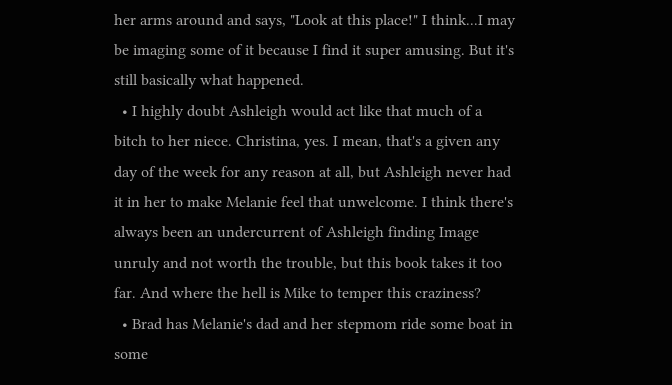her arms around and says, "Look at this place!" I think...I may be imaging some of it because I find it super amusing. But it's still basically what happened.
  • I highly doubt Ashleigh would act like that much of a bitch to her niece. Christina, yes. I mean, that's a given any day of the week for any reason at all, but Ashleigh never had it in her to make Melanie feel that unwelcome. I think there's always been an undercurrent of Ashleigh finding Image unruly and not worth the trouble, but this book takes it too far. And where the hell is Mike to temper this craziness?
  • Brad has Melanie's dad and her stepmom ride some boat in some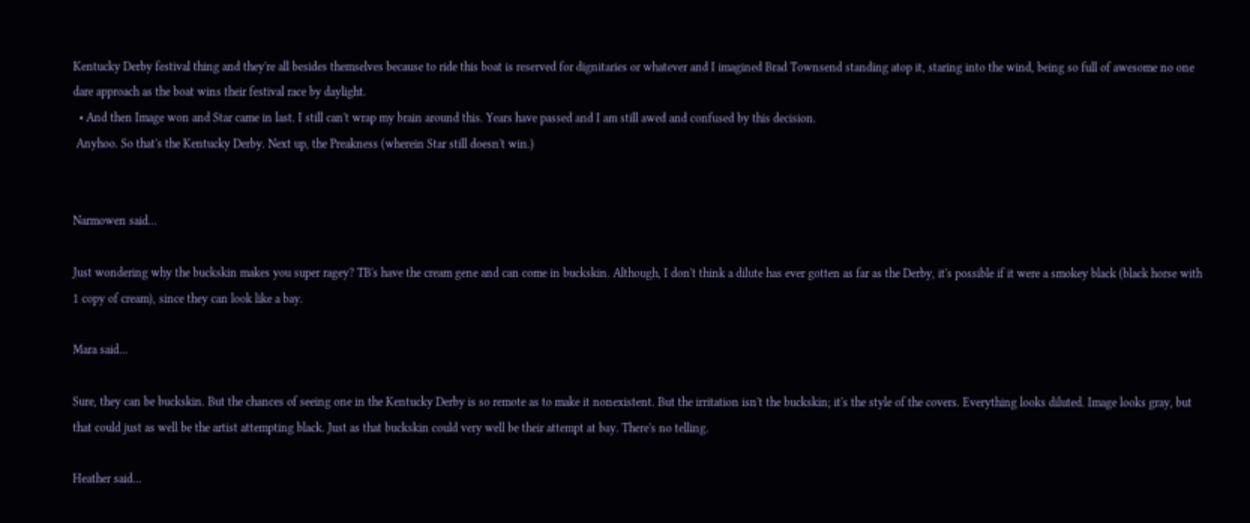Kentucky Derby festival thing and they're all besides themselves because to ride this boat is reserved for dignitaries or whatever and I imagined Brad Townsend standing atop it, staring into the wind, being so full of awesome no one dare approach as the boat wins their festival race by daylight.
  • And then Image won and Star came in last. I still can't wrap my brain around this. Years have passed and I am still awed and confused by this decision.
 Anyhoo. So that's the Kentucky Derby. Next up, the Preakness (wherein Star still doesn't win.)


Narmowen said...

Just wondering why the buckskin makes you super ragey? TB's have the cream gene and can come in buckskin. Although, I don't think a dilute has ever gotten as far as the Derby, it's possible if it were a smokey black (black horse with 1 copy of cream), since they can look like a bay.

Mara said...

Sure, they can be buckskin. But the chances of seeing one in the Kentucky Derby is so remote as to make it nonexistent. But the irritation isn't the buckskin; it's the style of the covers. Everything looks diluted. Image looks gray, but that could just as well be the artist attempting black. Just as that buckskin could very well be their attempt at bay. There's no telling.

Heather said...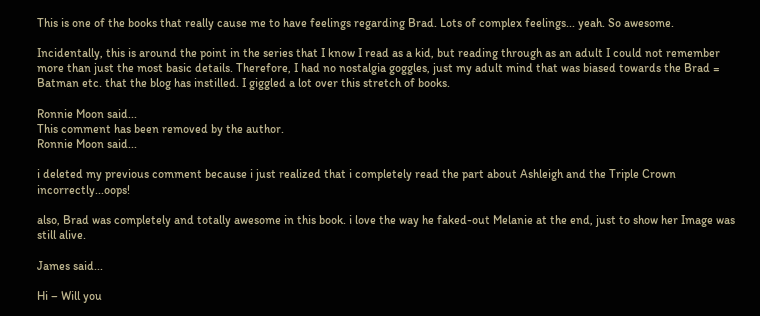This is one of the books that really cause me to have feelings regarding Brad. Lots of complex feelings... yeah. So awesome.

Incidentally, this is around the point in the series that I know I read as a kid, but reading through as an adult I could not remember more than just the most basic details. Therefore, I had no nostalgia goggles, just my adult mind that was biased towards the Brad = Batman etc. that the blog has instilled. I giggled a lot over this stretch of books.

Ronnie Moon said...
This comment has been removed by the author.
Ronnie Moon said...

i deleted my previous comment because i just realized that i completely read the part about Ashleigh and the Triple Crown incorrectly...oops!

also, Brad was completely and totally awesome in this book. i love the way he faked-out Melanie at the end, just to show her Image was still alive.

James said...

Hi – Will you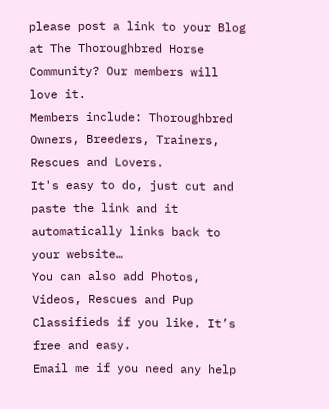please post a link to your Blog at The Thoroughbred Horse Community? Our members will love it.
Members include: Thoroughbred Owners, Breeders, Trainers, Rescues and Lovers.
It's easy to do, just cut and paste the link and it automatically links back to your website…
You can also add Photos, Videos, Rescues and Pup Classifieds if you like. It’s free and easy.
Email me if you need any help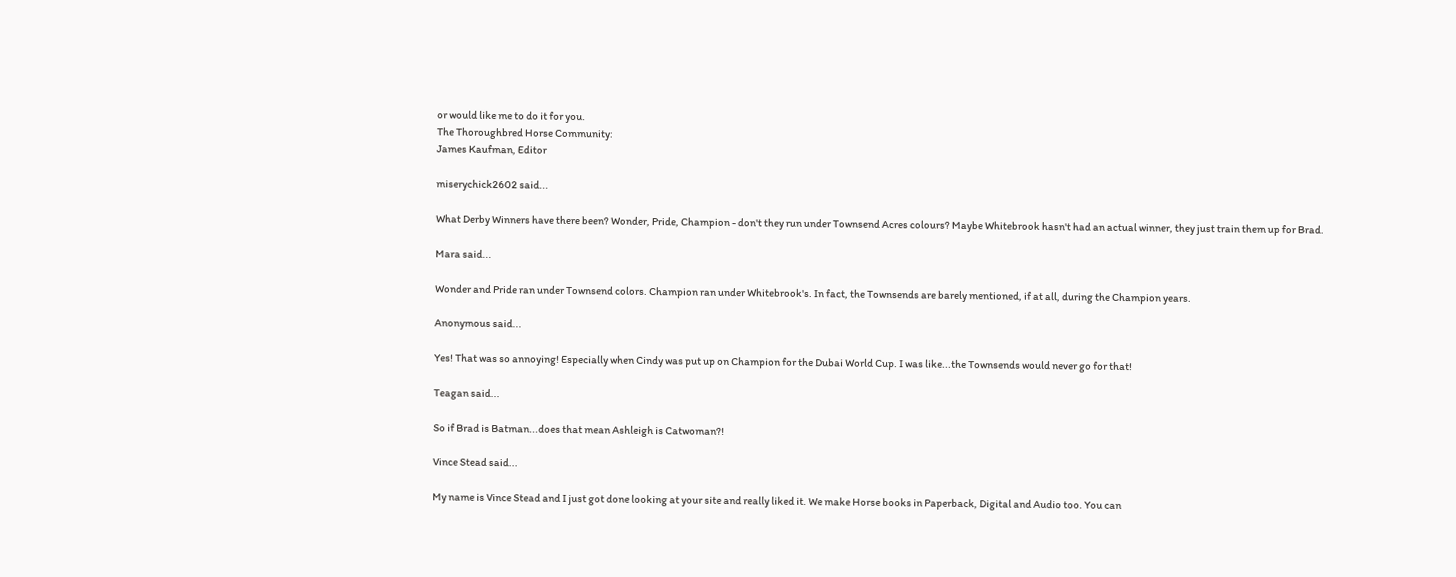or would like me to do it for you.
The Thoroughbred Horse Community:
James Kaufman, Editor

miserychick2602 said...

What Derby Winners have there been? Wonder, Pride, Champion - don't they run under Townsend Acres colours? Maybe Whitebrook hasn't had an actual winner, they just train them up for Brad.

Mara said...

Wonder and Pride ran under Townsend colors. Champion ran under Whitebrook's. In fact, the Townsends are barely mentioned, if at all, during the Champion years.

Anonymous said...

Yes! That was so annoying! Especially when Cindy was put up on Champion for the Dubai World Cup. I was like...the Townsends would never go for that!

Teagan said...

So if Brad is Batman...does that mean Ashleigh is Catwoman?!

Vince Stead said...

My name is Vince Stead and I just got done looking at your site and really liked it. We make Horse books in Paperback, Digital and Audio too. You can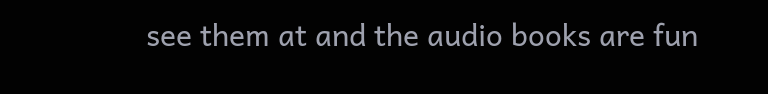see them at and the audio books are fun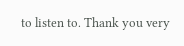to listen to. Thank you very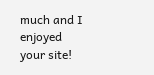much and I enjoyed your site!